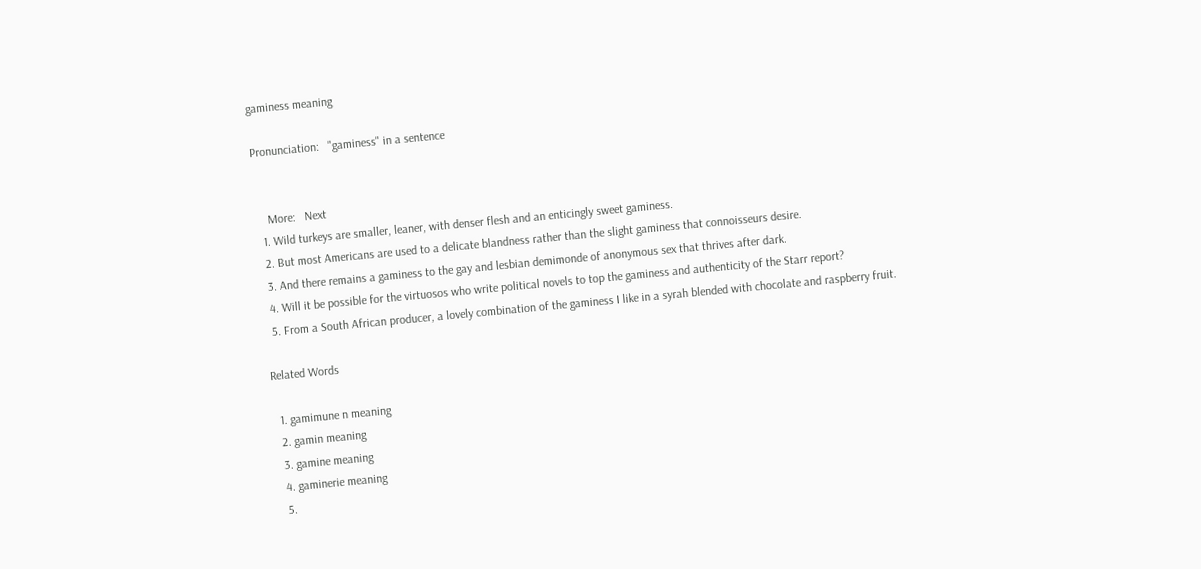gaminess meaning

Pronunciation:   "gaminess" in a sentence


    More:   Next
  1. Wild turkeys are smaller, leaner, with denser flesh and an enticingly sweet gaminess.
  2. But most Americans are used to a delicate blandness rather than the slight gaminess that connoisseurs desire.
  3. And there remains a gaminess to the gay and lesbian demimonde of anonymous sex that thrives after dark.
  4. Will it be possible for the virtuosos who write political novels to top the gaminess and authenticity of the Starr report?
  5. From a South African producer, a lovely combination of the gaminess I like in a syrah blended with chocolate and raspberry fruit.

Related Words

  1. gamimune n meaning
  2. gamin meaning
  3. gamine meaning
  4. gaminerie meaning
  5.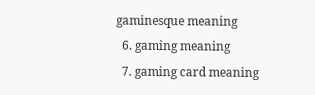gaminesque meaning
  6. gaming meaning
  7. gaming card meaning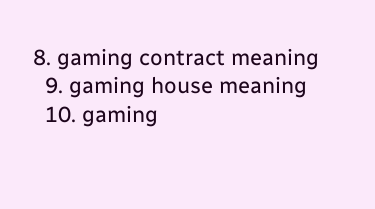8. gaming contract meaning
  9. gaming house meaning
  10. gaming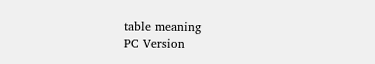table meaning
PC Version